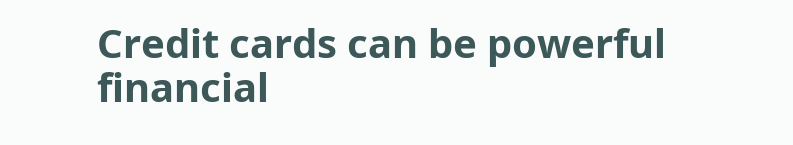Credit cards can be powerful financial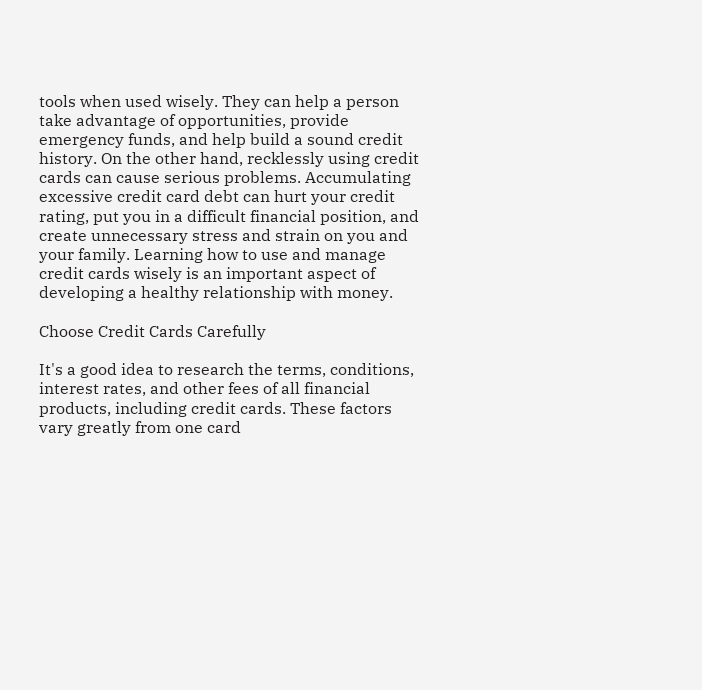tools when used wisely. They can help a person take advantage of opportunities, provide emergency funds, and help build a sound credit history. On the other hand, recklessly using credit cards can cause serious problems. Accumulating excessive credit card debt can hurt your credit rating, put you in a difficult financial position, and create unnecessary stress and strain on you and your family. Learning how to use and manage credit cards wisely is an important aspect of developing a healthy relationship with money.

Choose Credit Cards Carefully

It's a good idea to research the terms, conditions, interest rates, and other fees of all financial products, including credit cards. These factors vary greatly from one card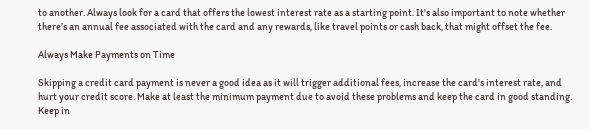to another. Always look for a card that offers the lowest interest rate as a starting point. It's also important to note whether there’s an annual fee associated with the card and any rewards, like travel points or cash back, that might offset the fee.

Always Make Payments on Time

Skipping a credit card payment is never a good idea as it will trigger additional fees, increase the card's interest rate, and hurt your credit score. Make at least the minimum payment due to avoid these problems and keep the card in good standing. Keep in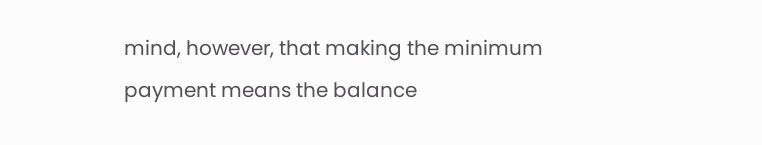mind, however, that making the minimum payment means the balance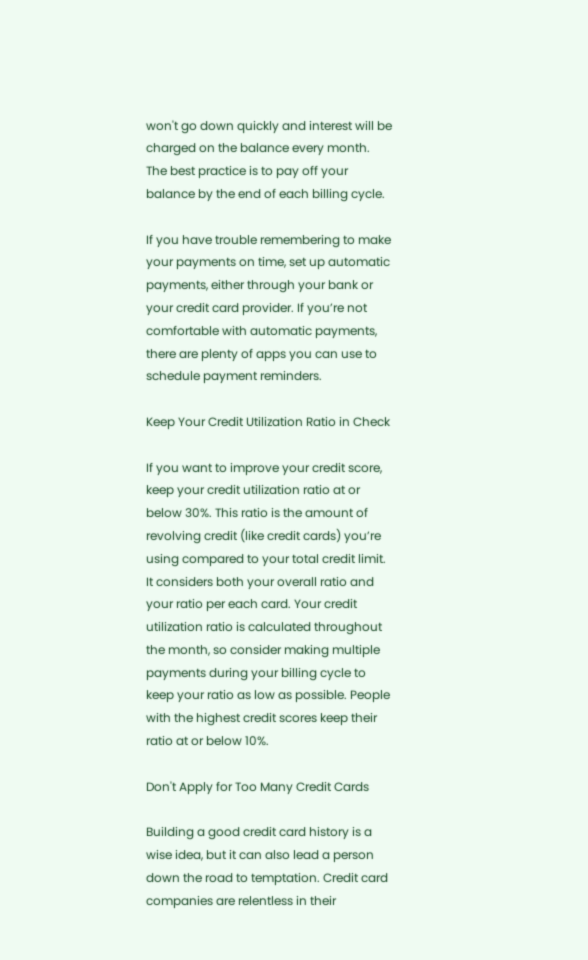won't go down quickly and interest will be charged on the balance every month. The best practice is to pay off your balance by the end of each billing cycle.

If you have trouble remembering to make your payments on time, set up automatic payments, either through your bank or your credit card provider. If you’re not comfortable with automatic payments, there are plenty of apps you can use to schedule payment reminders.

Keep Your Credit Utilization Ratio in Check

If you want to improve your credit score, keep your credit utilization ratio at or below 30%. This ratio is the amount of revolving credit (like credit cards) you’re using compared to your total credit limit. It considers both your overall ratio and your ratio per each card. Your credit utilization ratio is calculated throughout the month, so consider making multiple payments during your billing cycle to keep your ratio as low as possible. People with the highest credit scores keep their ratio at or below 10%.

Don't Apply for Too Many Credit Cards

Building a good credit card history is a wise idea, but it can also lead a person down the road to temptation. Credit card companies are relentless in their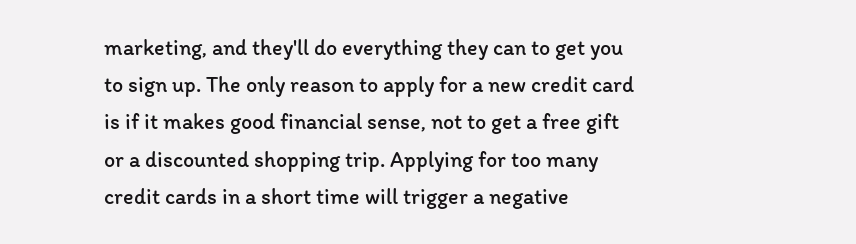marketing, and they'll do everything they can to get you to sign up. The only reason to apply for a new credit card is if it makes good financial sense, not to get a free gift or a discounted shopping trip. Applying for too many credit cards in a short time will trigger a negative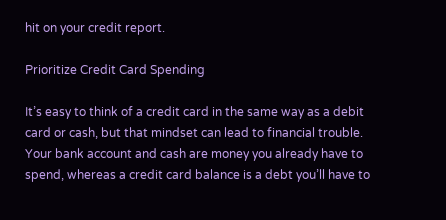hit on your credit report.

Prioritize Credit Card Spending

It’s easy to think of a credit card in the same way as a debit card or cash, but that mindset can lead to financial trouble. Your bank account and cash are money you already have to spend, whereas a credit card balance is a debt you’ll have to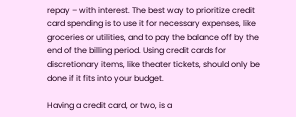repay – with interest. The best way to prioritize credit card spending is to use it for necessary expenses, like groceries or utilities, and to pay the balance off by the end of the billing period. Using credit cards for discretionary items, like theater tickets, should only be done if it fits into your budget.

Having a credit card, or two, is a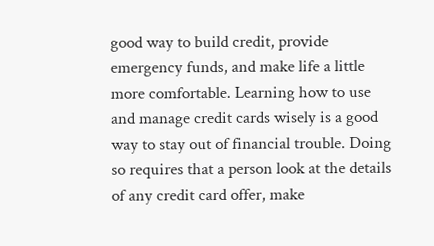good way to build credit, provide emergency funds, and make life a little more comfortable. Learning how to use and manage credit cards wisely is a good way to stay out of financial trouble. Doing so requires that a person look at the details of any credit card offer, make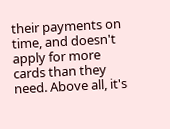their payments on time, and doesn't apply for more cards than they need. Above all, it's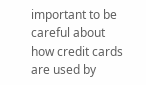important to be careful about how credit cards are used by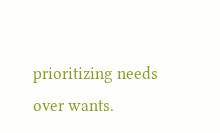prioritizing needs over wants.